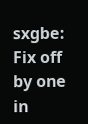sxgbe: Fix off by one in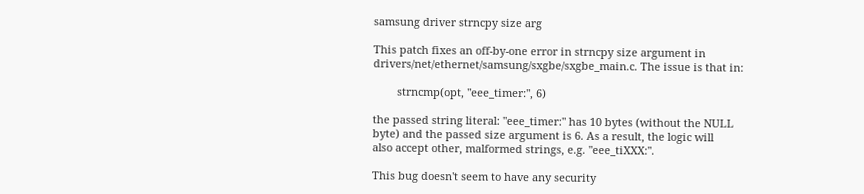samsung driver strncpy size arg

This patch fixes an off-by-one error in strncpy size argument in
drivers/net/ethernet/samsung/sxgbe/sxgbe_main.c. The issue is that in:

        strncmp(opt, "eee_timer:", 6)

the passed string literal: "eee_timer:" has 10 bytes (without the NULL
byte) and the passed size argument is 6. As a result, the logic will
also accept other, malformed strings, e.g. "eee_tiXXX:".

This bug doesn't seem to have any security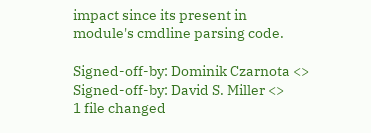impact since its present in
module's cmdline parsing code.

Signed-off-by: Dominik Czarnota <>
Signed-off-by: David S. Miller <>
1 file changed